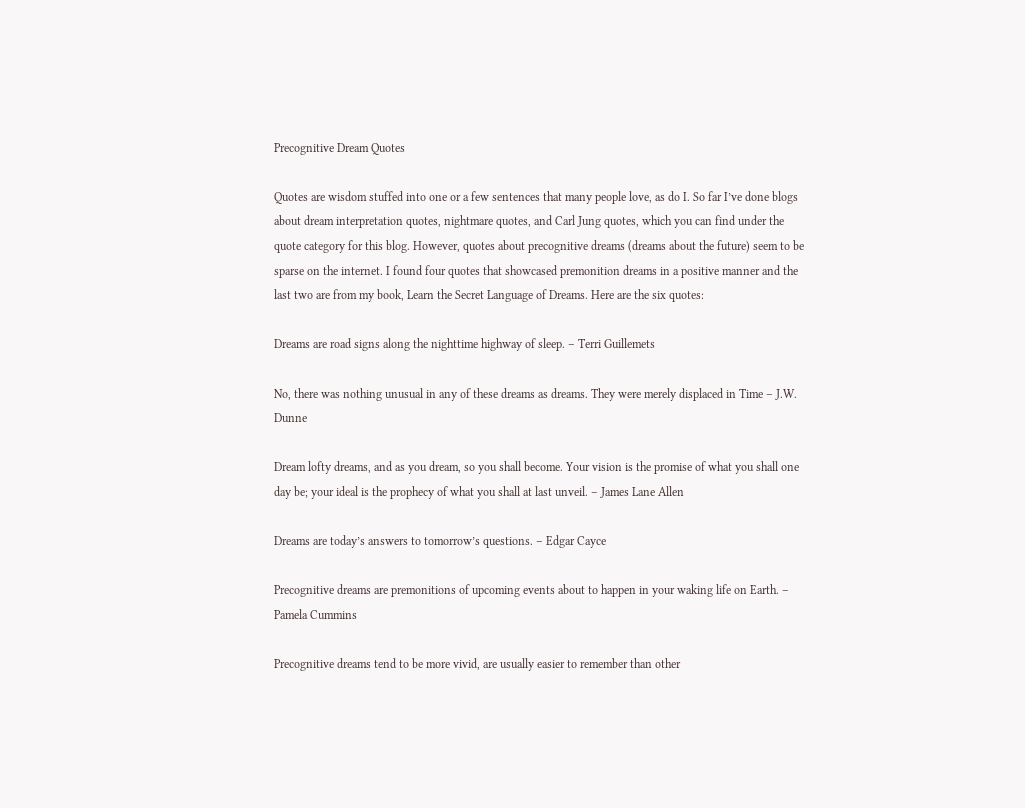Precognitive Dream Quotes

Quotes are wisdom stuffed into one or a few sentences that many people love, as do I. So far I’ve done blogs about dream interpretation quotes, nightmare quotes, and Carl Jung quotes, which you can find under the quote category for this blog. However, quotes about precognitive dreams (dreams about the future) seem to be sparse on the internet. I found four quotes that showcased premonition dreams in a positive manner and the last two are from my book, Learn the Secret Language of Dreams. Here are the six quotes:

Dreams are road signs along the nighttime highway of sleep. – Terri Guillemets

No, there was nothing unusual in any of these dreams as dreams. They were merely displaced in Time – J.W. Dunne

Dream lofty dreams, and as you dream, so you shall become. Your vision is the promise of what you shall one day be; your ideal is the prophecy of what you shall at last unveil. – James Lane Allen

Dreams are today’s answers to tomorrow’s questions. – Edgar Cayce

Precognitive dreams are premonitions of upcoming events about to happen in your waking life on Earth. – Pamela Cummins

Precognitive dreams tend to be more vivid, are usually easier to remember than other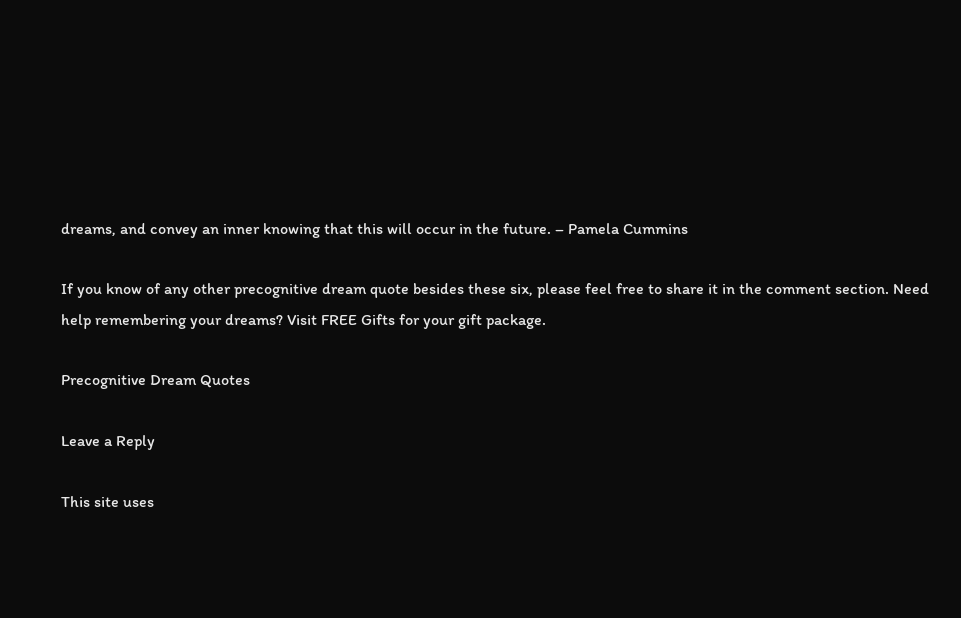dreams, and convey an inner knowing that this will occur in the future. – Pamela Cummins

If you know of any other precognitive dream quote besides these six, please feel free to share it in the comment section. Need help remembering your dreams? Visit FREE Gifts for your gift package.

Precognitive Dream Quotes

Leave a Reply

This site uses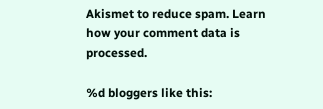Akismet to reduce spam. Learn how your comment data is processed.

%d bloggers like this: